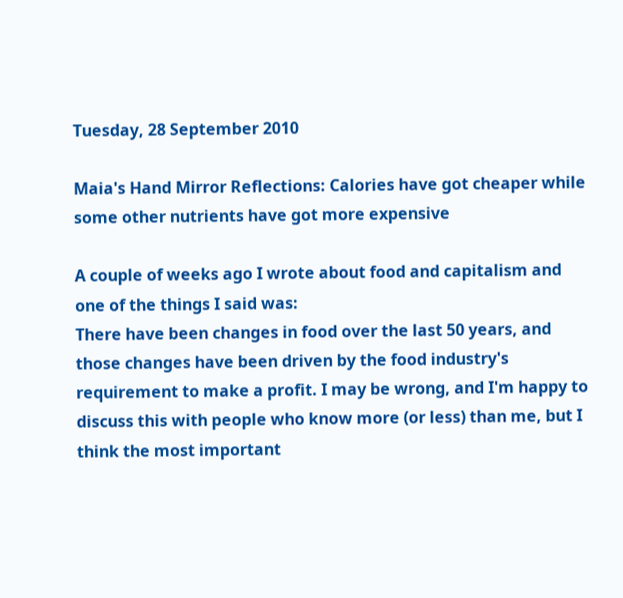Tuesday, 28 September 2010

Maia's Hand Mirror Reflections: Calories have got cheaper while some other nutrients have got more expensive

A couple of weeks ago I wrote about food and capitalism and one of the things I said was:
There have been changes in food over the last 50 years, and those changes have been driven by the food industry's requirement to make a profit. I may be wrong, and I'm happy to discuss this with people who know more (or less) than me, but I think the most important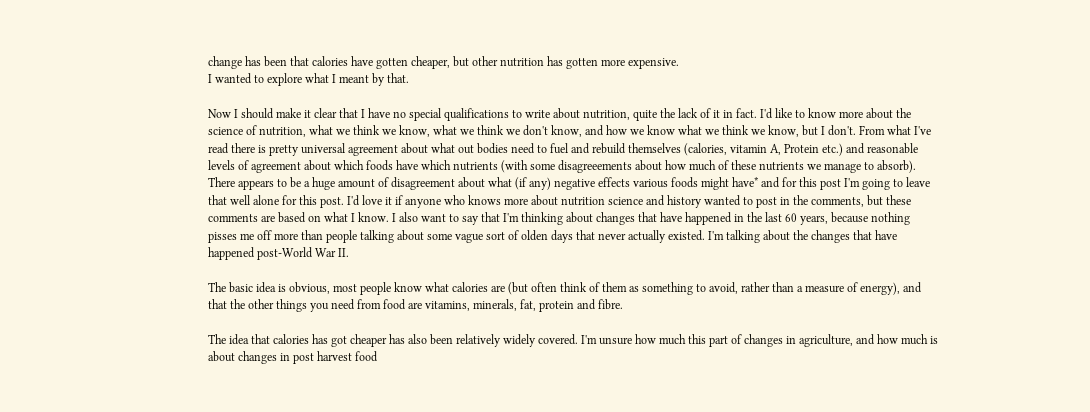change has been that calories have gotten cheaper, but other nutrition has gotten more expensive.
I wanted to explore what I meant by that.

Now I should make it clear that I have no special qualifications to write about nutrition, quite the lack of it in fact. I'd like to know more about the science of nutrition, what we think we know, what we think we don't know, and how we know what we think we know, but I don't. From what I've read there is pretty universal agreement about what out bodies need to fuel and rebuild themselves (calories, vitamin A, Protein etc.) and reasonable levels of agreement about which foods have which nutrients (with some disagreeements about how much of these nutrients we manage to absorb). There appears to be a huge amount of disagreement about what (if any) negative effects various foods might have* and for this post I'm going to leave that well alone for this post. I'd love it if anyone who knows more about nutrition science and history wanted to post in the comments, but these comments are based on what I know. I also want to say that I'm thinking about changes that have happened in the last 60 years, because nothing pisses me off more than people talking about some vague sort of olden days that never actually existed. I'm talking about the changes that have happened post-World War II.

The basic idea is obvious, most people know what calories are (but often think of them as something to avoid, rather than a measure of energy), and that the other things you need from food are vitamins, minerals, fat, protein and fibre.

The idea that calories has got cheaper has also been relatively widely covered. I'm unsure how much this part of changes in agriculture, and how much is about changes in post harvest food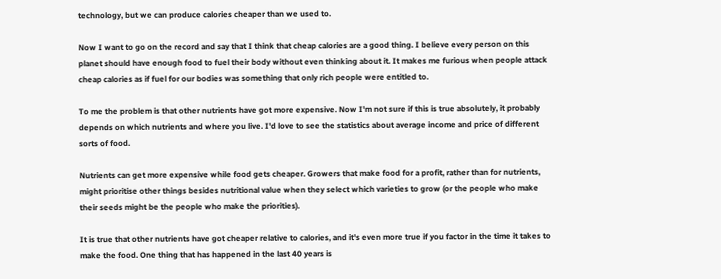technology, but we can produce calories cheaper than we used to.

Now I want to go on the record and say that I think that cheap calories are a good thing. I believe every person on this planet should have enough food to fuel their body without even thinking about it. It makes me furious when people attack cheap calories as if fuel for our bodies was something that only rich people were entitled to.

To me the problem is that other nutrients have got more expensive. Now I'm not sure if this is true absolutely, it probably depends on which nutrients and where you live. I'd love to see the statistics about average income and price of different sorts of food.

Nutrients can get more expensive while food gets cheaper. Growers that make food for a profit, rather than for nutrients, might prioritise other things besides nutritional value when they select which varieties to grow (or the people who make their seeds might be the people who make the priorities).

It is true that other nutrients have got cheaper relative to calories, and it's even more true if you factor in the time it takes to make the food. One thing that has happened in the last 40 years is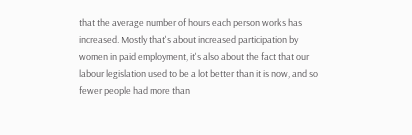that the average number of hours each person works has increased. Mostly that's about increased participation by women in paid employment, it's also about the fact that our labour legislation used to be a lot better than it is now, and so fewer people had more than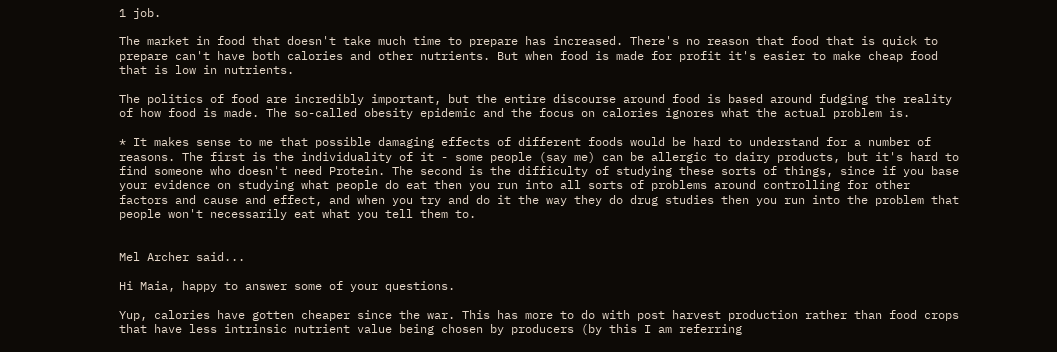1 job.

The market in food that doesn't take much time to prepare has increased. There's no reason that food that is quick to prepare can't have both calories and other nutrients. But when food is made for profit it's easier to make cheap food that is low in nutrients.

The politics of food are incredibly important, but the entire discourse around food is based around fudging the reality of how food is made. The so-called obesity epidemic and the focus on calories ignores what the actual problem is.

* It makes sense to me that possible damaging effects of different foods would be hard to understand for a number of reasons. The first is the individuality of it - some people (say me) can be allergic to dairy products, but it's hard to find someone who doesn't need Protein. The second is the difficulty of studying these sorts of things, since if you base your evidence on studying what people do eat then you run into all sorts of problems around controlling for other factors and cause and effect, and when you try and do it the way they do drug studies then you run into the problem that people won't necessarily eat what you tell them to.


Mel Archer said...

Hi Maia, happy to answer some of your questions.

Yup, calories have gotten cheaper since the war. This has more to do with post harvest production rather than food crops that have less intrinsic nutrient value being chosen by producers (by this I am referring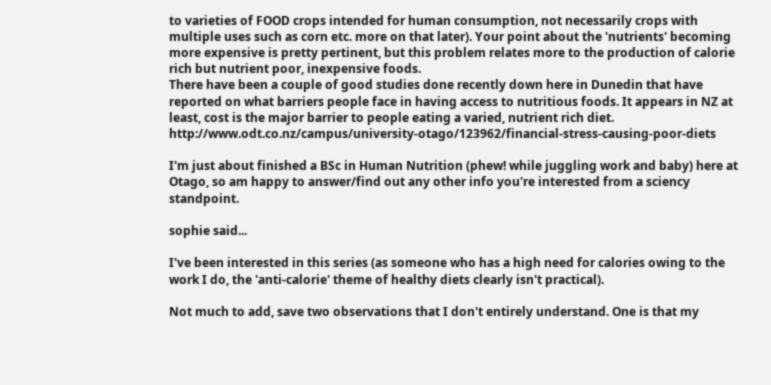to varieties of FOOD crops intended for human consumption, not necessarily crops with multiple uses such as corn etc. more on that later). Your point about the 'nutrients' becoming more expensive is pretty pertinent, but this problem relates more to the production of calorie rich but nutrient poor, inexpensive foods.
There have been a couple of good studies done recently down here in Dunedin that have reported on what barriers people face in having access to nutritious foods. It appears in NZ at least, cost is the major barrier to people eating a varied, nutrient rich diet. http://www.odt.co.nz/campus/university-otago/123962/financial-stress-causing-poor-diets

I'm just about finished a BSc in Human Nutrition (phew! while juggling work and baby) here at Otago, so am happy to answer/find out any other info you're interested from a sciency standpoint.

sophie said...

I've been interested in this series (as someone who has a high need for calories owing to the work I do, the 'anti-calorie' theme of healthy diets clearly isn't practical).

Not much to add, save two observations that I don't entirely understand. One is that my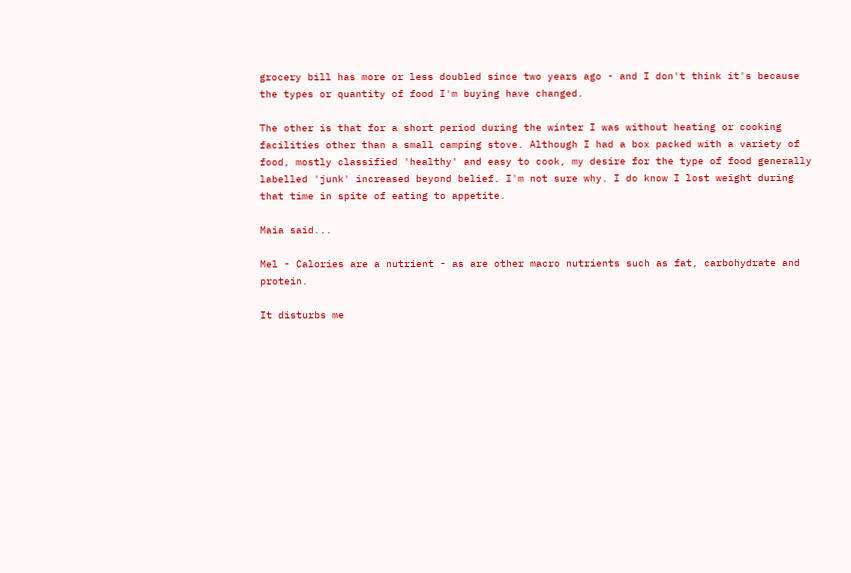grocery bill has more or less doubled since two years ago - and I don't think it's because the types or quantity of food I'm buying have changed.

The other is that for a short period during the winter I was without heating or cooking facilities other than a small camping stove. Although I had a box packed with a variety of food, mostly classified 'healthy' and easy to cook, my desire for the type of food generally labelled 'junk' increased beyond belief. I'm not sure why. I do know I lost weight during that time in spite of eating to appetite.

Maia said...

Mel - Calories are a nutrient - as are other macro nutrients such as fat, carbohydrate and protein.

It disturbs me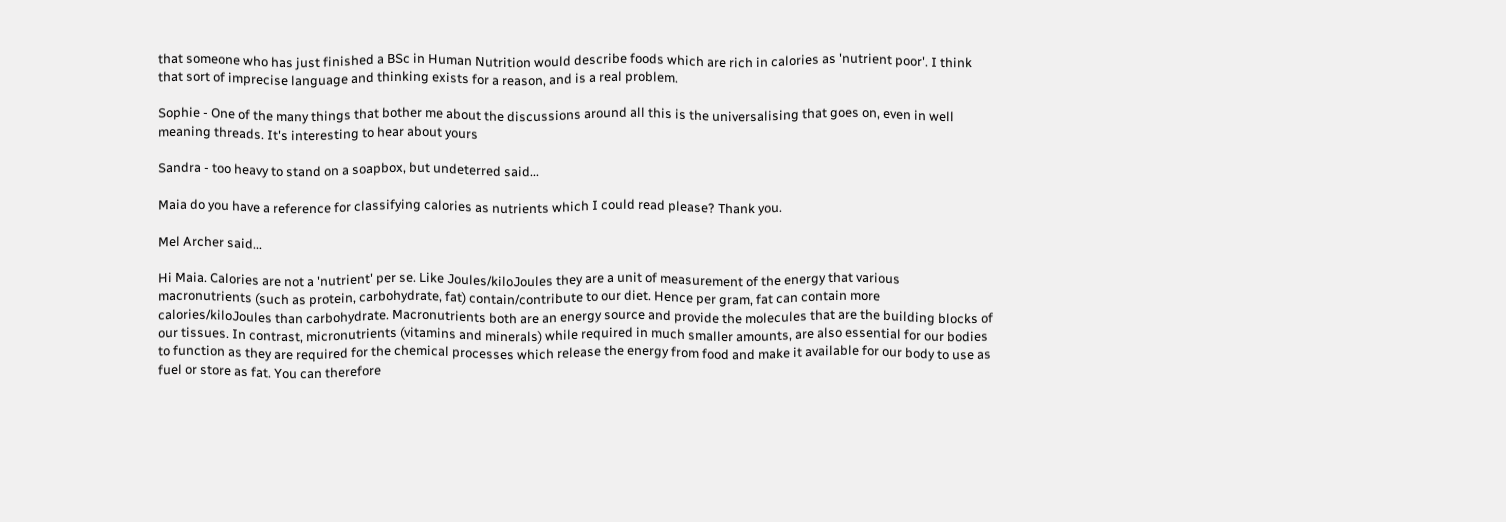that someone who has just finished a BSc in Human Nutrition would describe foods which are rich in calories as 'nutrient poor'. I think that sort of imprecise language and thinking exists for a reason, and is a real problem.

Sophie - One of the many things that bother me about the discussions around all this is the universalising that goes on, even in well meaning threads. It's interesting to hear about yours

Sandra - too heavy to stand on a soapbox, but undeterred said...

Maia do you have a reference for classifying calories as nutrients which I could read please? Thank you.

Mel Archer said...

Hi Maia. Calories are not a 'nutrient' per se. Like Joules/kiloJoules they are a unit of measurement of the energy that various macronutrients (such as protein, carbohydrate, fat) contain/contribute to our diet. Hence per gram, fat can contain more calories/kiloJoules than carbohydrate. Macronutrients both are an energy source and provide the molecules that are the building blocks of our tissues. In contrast, micronutrients (vitamins and minerals) while required in much smaller amounts, are also essential for our bodies to function as they are required for the chemical processes which release the energy from food and make it available for our body to use as fuel or store as fat. You can therefore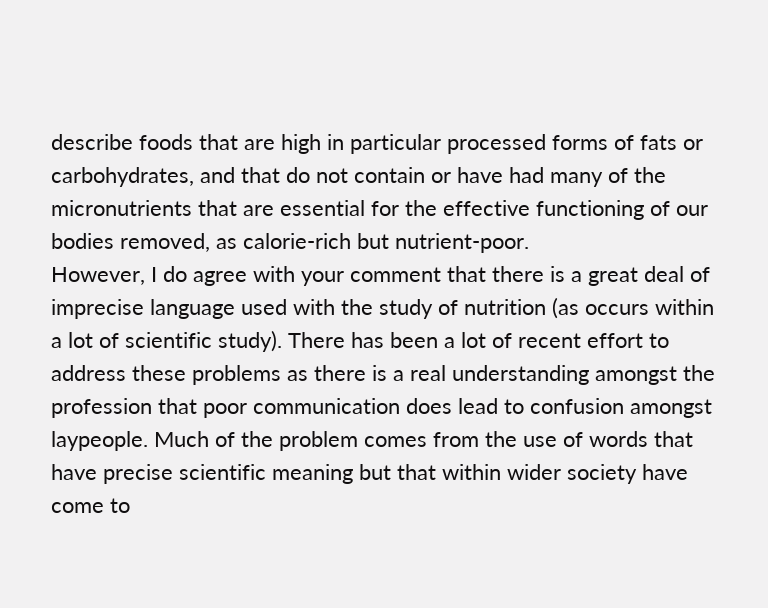describe foods that are high in particular processed forms of fats or carbohydrates, and that do not contain or have had many of the micronutrients that are essential for the effective functioning of our bodies removed, as calorie-rich but nutrient-poor.
However, I do agree with your comment that there is a great deal of imprecise language used with the study of nutrition (as occurs within a lot of scientific study). There has been a lot of recent effort to address these problems as there is a real understanding amongst the profession that poor communication does lead to confusion amongst laypeople. Much of the problem comes from the use of words that have precise scientific meaning but that within wider society have come to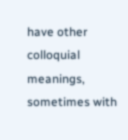have other colloquial meanings, sometimes with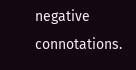negative connotations.